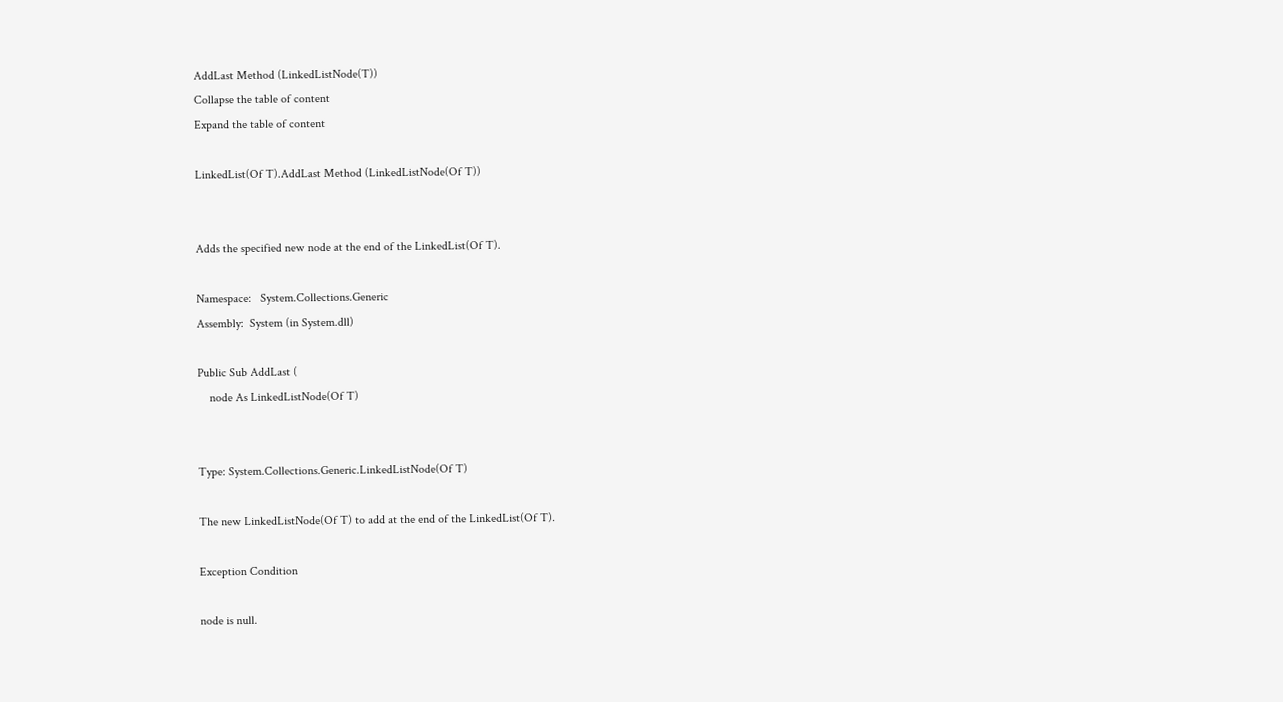AddLast Method (LinkedListNode(T))
Collapse the table of content
Expand the table of content

LinkedList(Of T).AddLast Method (LinkedListNode(Of T))


Adds the specified new node at the end of the LinkedList(Of T).

Namespace:   System.Collections.Generic
Assembly:  System (in System.dll)

Public Sub AddLast (
    node As LinkedListNode(Of T)


Type: System.Collections.Generic.LinkedListNode(Of T)

The new LinkedListNode(Of T) to add at the end of the LinkedList(Of T).

Exception Condition

node is null.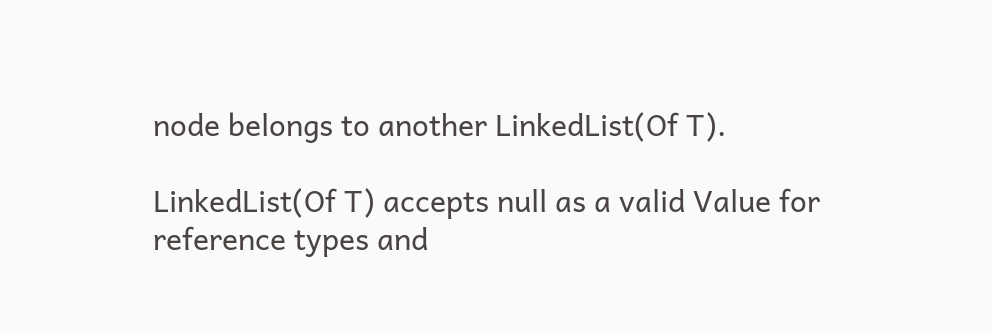node belongs to another LinkedList(Of T).

LinkedList(Of T) accepts null as a valid Value for reference types and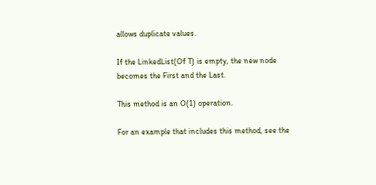allows duplicate values.

If the LinkedList(Of T) is empty, the new node becomes the First and the Last.

This method is an O(1) operation.

For an example that includes this method, see the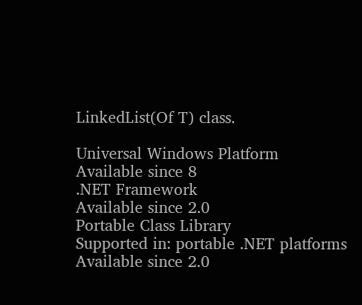LinkedList(Of T) class.

Universal Windows Platform
Available since 8
.NET Framework
Available since 2.0
Portable Class Library
Supported in: portable .NET platforms
Available since 2.0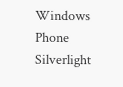Windows Phone Silverlight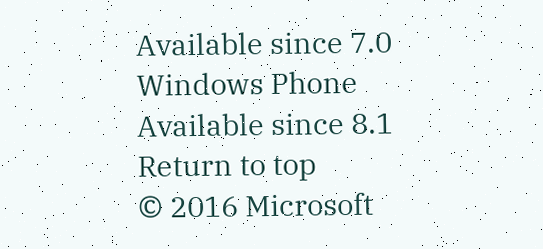Available since 7.0
Windows Phone
Available since 8.1
Return to top
© 2016 Microsoft